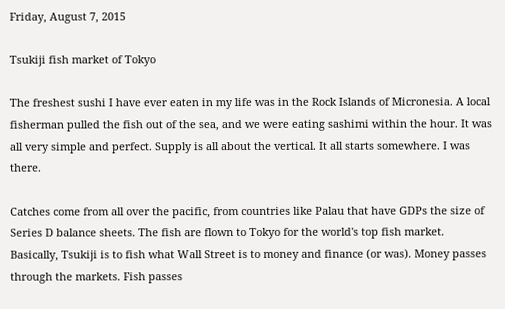Friday, August 7, 2015

Tsukiji fish market of Tokyo

The freshest sushi I have ever eaten in my life was in the Rock Islands of Micronesia. A local fisherman pulled the fish out of the sea, and we were eating sashimi within the hour. It was all very simple and perfect. Supply is all about the vertical. It all starts somewhere. I was there.

Catches come from all over the pacific, from countries like Palau that have GDPs the size of Series D balance sheets. The fish are flown to Tokyo for the world's top fish market. Basically, Tsukiji is to fish what Wall Street is to money and finance (or was). Money passes through the markets. Fish passes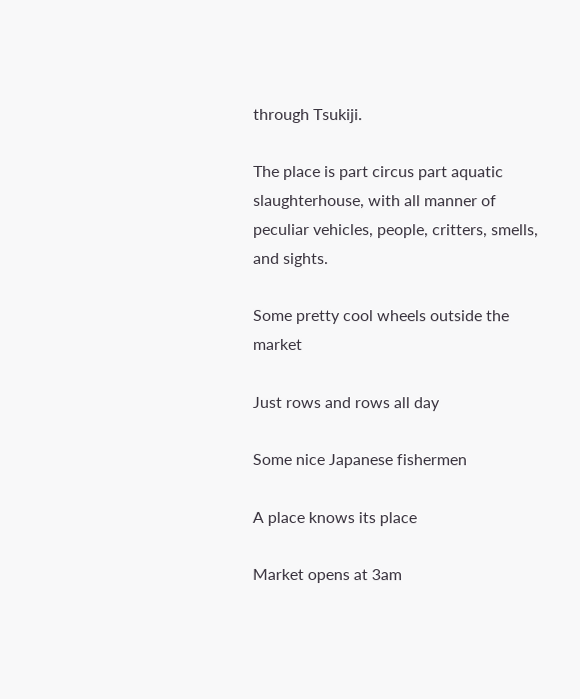through Tsukiji.

The place is part circus part aquatic slaughterhouse, with all manner of peculiar vehicles, people, critters, smells, and sights.

Some pretty cool wheels outside the market

Just rows and rows all day

Some nice Japanese fishermen

A place knows its place

Market opens at 3am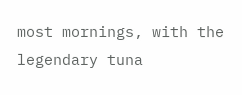most mornings, with the legendary tuna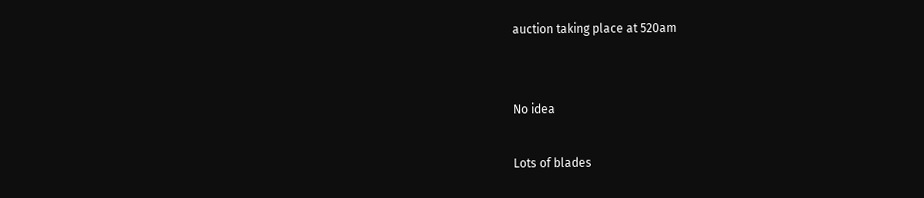auction taking place at 520am


No idea

Lots of blades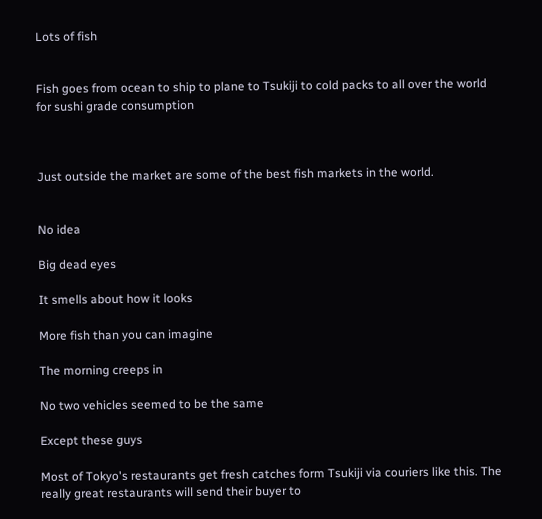Lots of fish


Fish goes from ocean to ship to plane to Tsukiji to cold packs to all over the world for sushi grade consumption



Just outside the market are some of the best fish markets in the world.


No idea

Big dead eyes

It smells about how it looks

More fish than you can imagine

The morning creeps in

No two vehicles seemed to be the same

Except these guys

Most of Tokyo's restaurants get fresh catches form Tsukiji via couriers like this. The really great restaurants will send their buyer to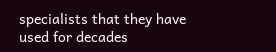specialists that they have used for decades